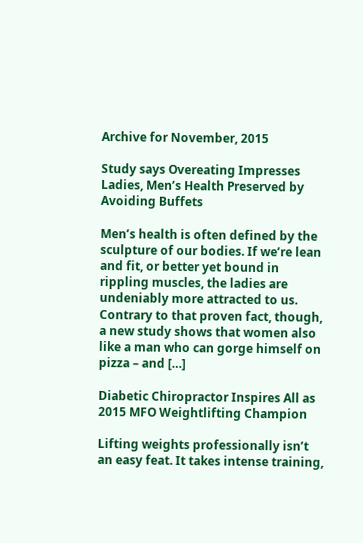Archive for November, 2015

Study says Overeating Impresses Ladies, Men’s Health Preserved by Avoiding Buffets

Men’s health is often defined by the sculpture of our bodies. If we’re lean and fit, or better yet bound in rippling muscles, the ladies are undeniably more attracted to us. Contrary to that proven fact, though, a new study shows that women also like a man who can gorge himself on pizza – and […]

Diabetic Chiropractor Inspires All as 2015 MFO Weightlifting Champion

Lifting weights professionally isn’t an easy feat. It takes intense training,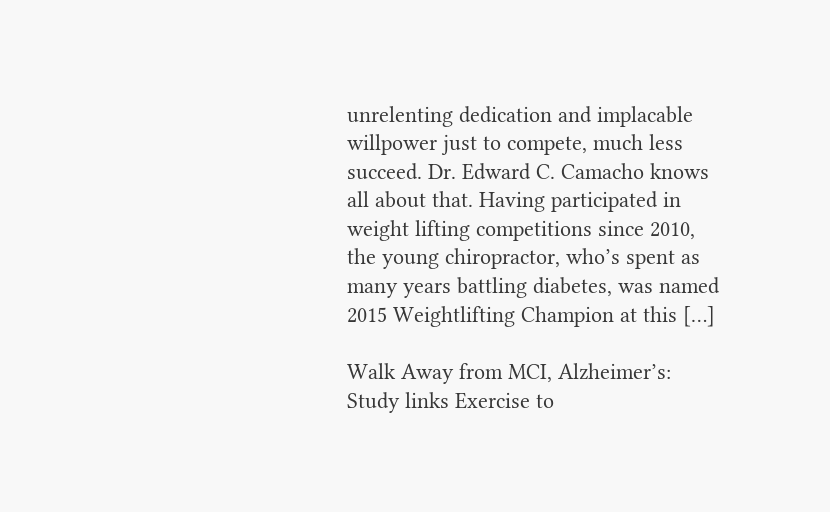unrelenting dedication and implacable willpower just to compete, much less succeed. Dr. Edward C. Camacho knows all about that. Having participated in weight lifting competitions since 2010, the young chiropractor, who’s spent as many years battling diabetes, was named 2015 Weightlifting Champion at this […]

Walk Away from MCI, Alzheimer’s: Study links Exercise to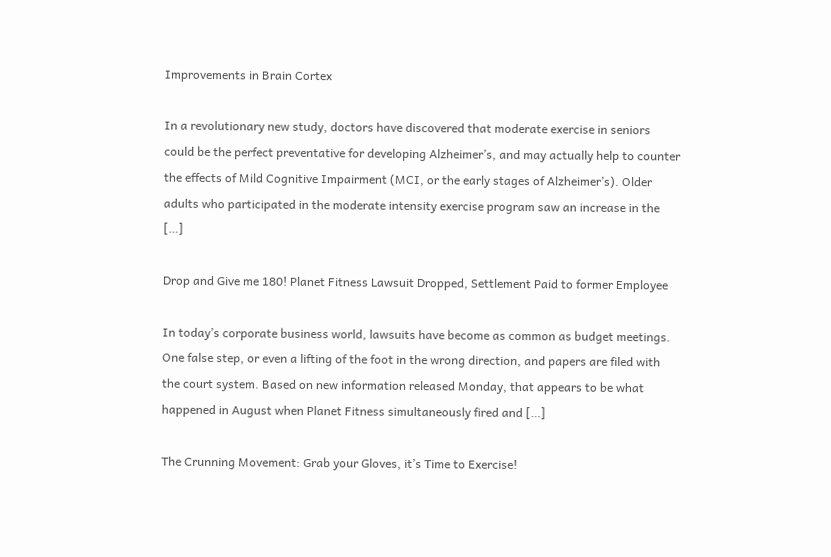Improvements in Brain Cortex

In a revolutionary new study, doctors have discovered that moderate exercise in seniors could be the perfect preventative for developing Alzheimer’s, and may actually help to counter the effects of Mild Cognitive Impairment (MCI, or the early stages of Alzheimer’s). Older adults who participated in the moderate intensity exercise program saw an increase in the […]

Drop and Give me 180! Planet Fitness Lawsuit Dropped, Settlement Paid to former Employee

In today’s corporate business world, lawsuits have become as common as budget meetings. One false step, or even a lifting of the foot in the wrong direction, and papers are filed with the court system. Based on new information released Monday, that appears to be what happened in August when Planet Fitness simultaneously fired and […]

The Crunning Movement: Grab your Gloves, it’s Time to Exercise!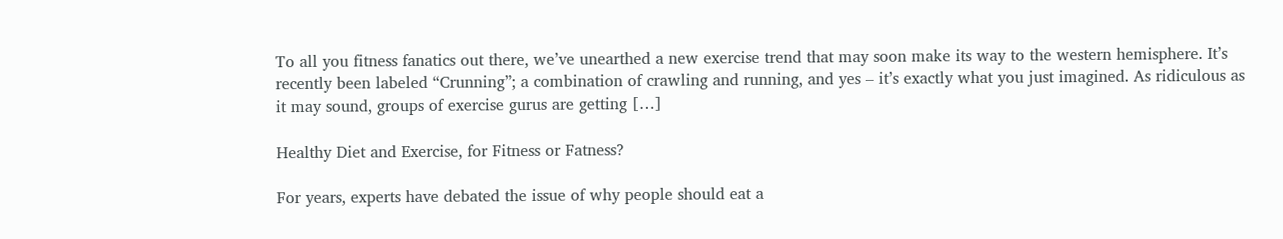To all you fitness fanatics out there, we’ve unearthed a new exercise trend that may soon make its way to the western hemisphere. It’s recently been labeled “Crunning”; a combination of crawling and running, and yes – it’s exactly what you just imagined. As ridiculous as it may sound, groups of exercise gurus are getting […]

Healthy Diet and Exercise, for Fitness or Fatness?

For years, experts have debated the issue of why people should eat a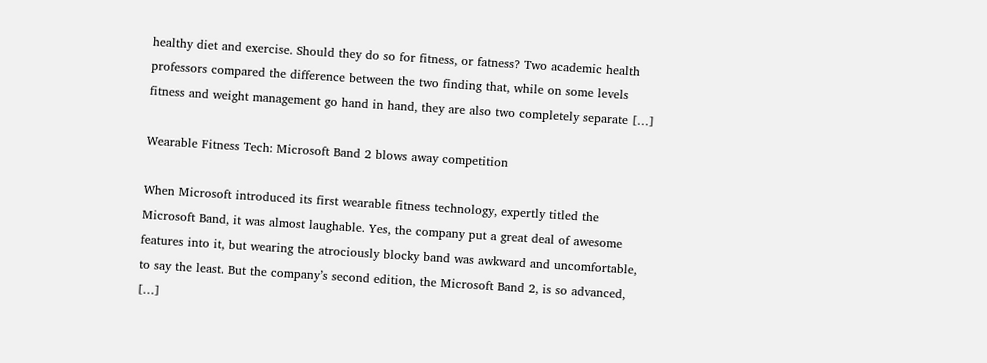healthy diet and exercise. Should they do so for fitness, or fatness? Two academic health professors compared the difference between the two finding that, while on some levels fitness and weight management go hand in hand, they are also two completely separate […]

Wearable Fitness Tech: Microsoft Band 2 blows away competition

When Microsoft introduced its first wearable fitness technology, expertly titled the Microsoft Band, it was almost laughable. Yes, the company put a great deal of awesome features into it, but wearing the atrociously blocky band was awkward and uncomfortable, to say the least. But the company’s second edition, the Microsoft Band 2, is so advanced, […]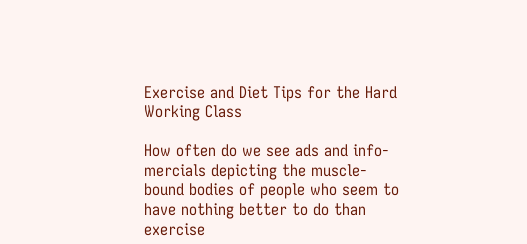Exercise and Diet Tips for the Hard Working Class

How often do we see ads and info-mercials depicting the muscle-bound bodies of people who seem to have nothing better to do than exercise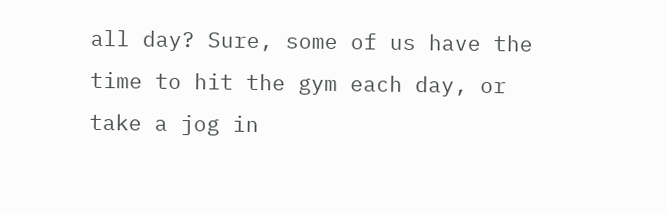all day? Sure, some of us have the time to hit the gym each day, or take a jog in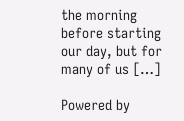the morning before starting our day, but for many of us […]

Powered by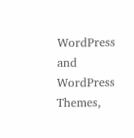WordPress and WordPress Themes,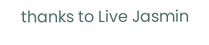thanks to Live Jasmin